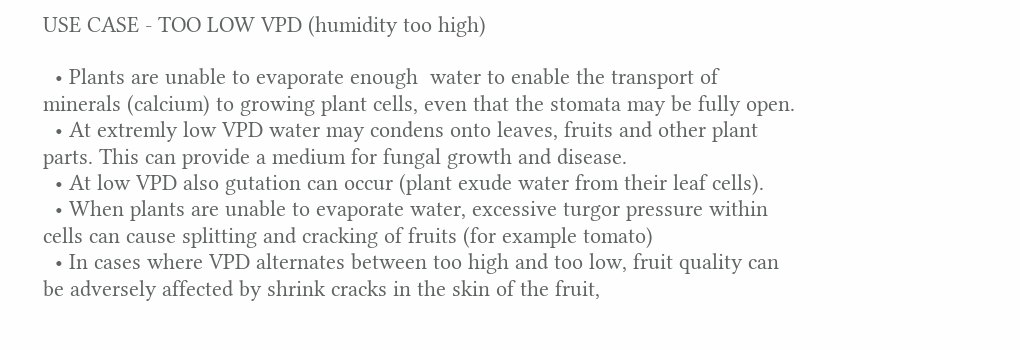USE CASE - TOO LOW VPD (humidity too high)

  • Plants are unable to evaporate enough  water to enable the transport of minerals (calcium) to growing plant cells, even that the stomata may be fully open.
  • At extremly low VPD water may condens onto leaves, fruits and other plant parts. This can provide a medium for fungal growth and disease.
  • At low VPD also gutation can occur (plant exude water from their leaf cells).
  • When plants are unable to evaporate water, excessive turgor pressure within cells can cause splitting and cracking of fruits (for example tomato)
  • In cases where VPD alternates between too high and too low, fruit quality can be adversely affected by shrink cracks in the skin of the fruit,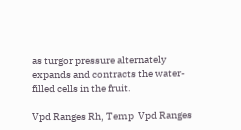as turgor pressure alternately expands and contracts the water-filled cells in the fruit.

Vpd Ranges Rh, Temp  Vpd Ranges